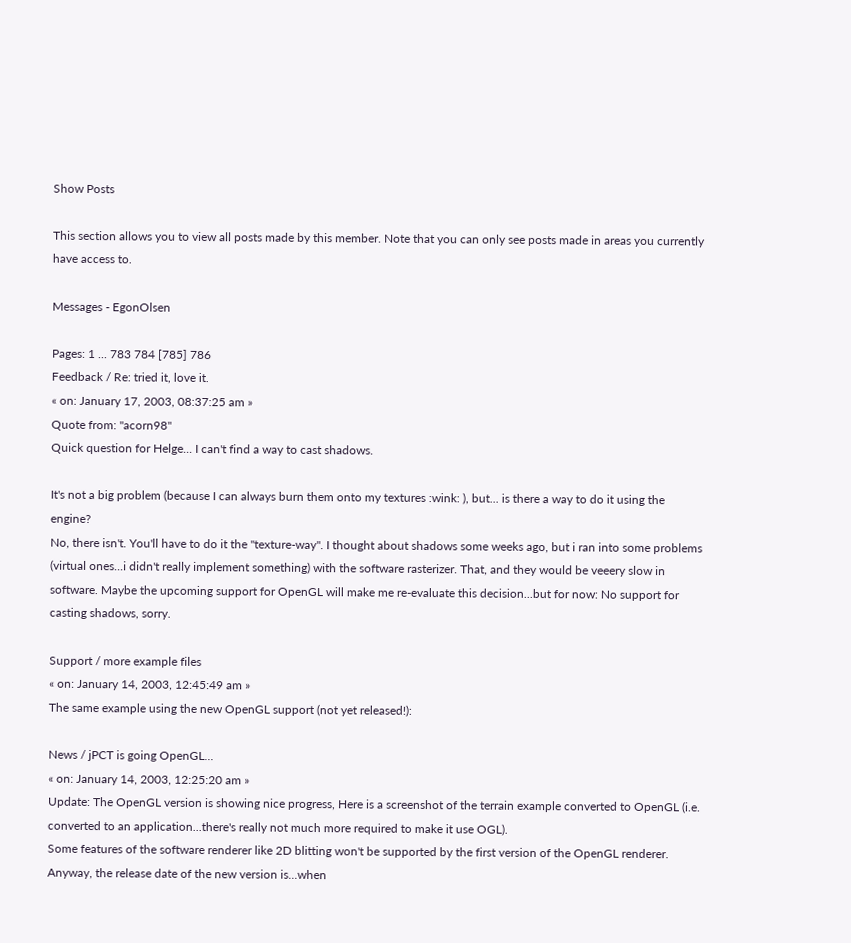Show Posts

This section allows you to view all posts made by this member. Note that you can only see posts made in areas you currently have access to.

Messages - EgonOlsen

Pages: 1 ... 783 784 [785] 786
Feedback / Re: tried it, love it.
« on: January 17, 2003, 08:37:25 am »
Quote from: "acorn98"
Quick question for Helge... I can't find a way to cast shadows.

It's not a big problem (because I can always burn them onto my textures :wink: ), but... is there a way to do it using the engine?
No, there isn't. You'll have to do it the "texture-way". I thought about shadows some weeks ago, but i ran into some problems (virtual ones...i didn't really implement something) with the software rasterizer. That, and they would be veeery slow in software. Maybe the upcoming support for OpenGL will make me re-evaluate this decision...but for now: No support for casting shadows, sorry.

Support / more example files
« on: January 14, 2003, 12:45:49 am »
The same example using the new OpenGL support (not yet released!):

News / jPCT is going OpenGL...
« on: January 14, 2003, 12:25:20 am »
Update: The OpenGL version is showing nice progress, Here is a screenshot of the terrain example converted to OpenGL (i.e. converted to an application...there's really not much more required to make it use OGL).
Some features of the software renderer like 2D blitting won't be supported by the first version of the OpenGL renderer. Anyway, the release date of the new version is...when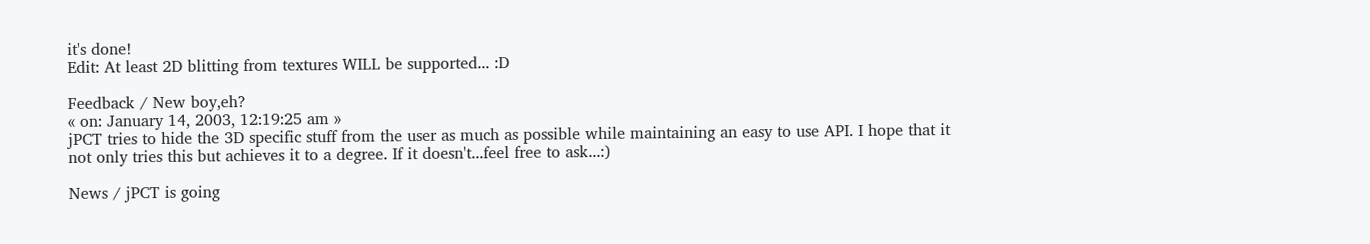it's done!
Edit: At least 2D blitting from textures WILL be supported... :D

Feedback / New boy,eh?
« on: January 14, 2003, 12:19:25 am »
jPCT tries to hide the 3D specific stuff from the user as much as possible while maintaining an easy to use API. I hope that it not only tries this but achieves it to a degree. If it doesn't...feel free to ask...:)

News / jPCT is going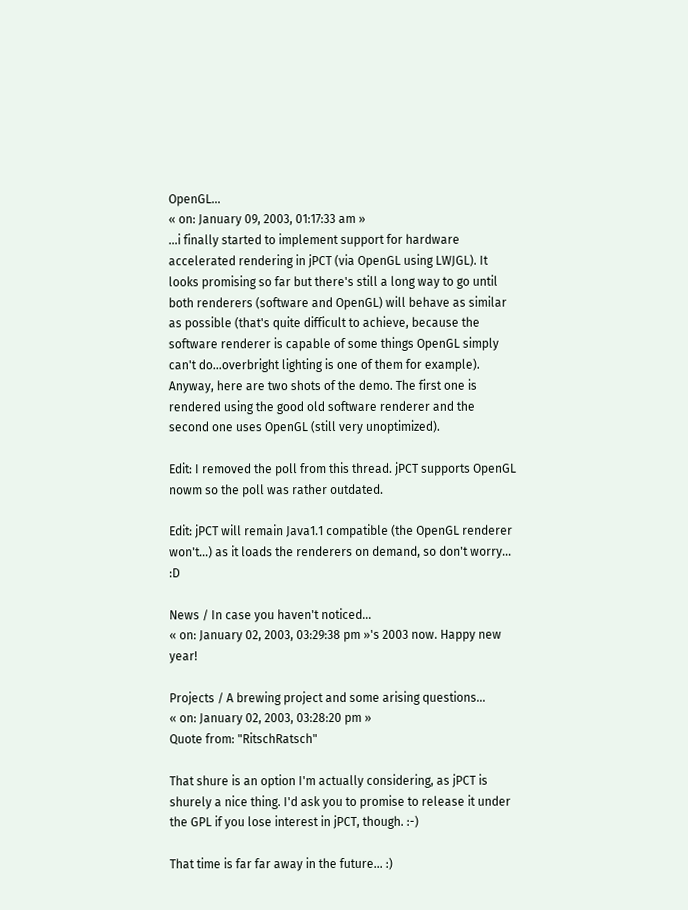OpenGL...
« on: January 09, 2003, 01:17:33 am »
...i finally started to implement support for hardware accelerated rendering in jPCT (via OpenGL using LWJGL). It looks promising so far but there's still a long way to go until both renderers (software and OpenGL) will behave as similar as possible (that's quite difficult to achieve, because the software renderer is capable of some things OpenGL simply can't do...overbright lighting is one of them for example).
Anyway, here are two shots of the demo. The first one is rendered using the good old software renderer and the second one uses OpenGL (still very unoptimized).

Edit: I removed the poll from this thread. jPCT supports OpenGL nowm so the poll was rather outdated.

Edit: jPCT will remain Java1.1 compatible (the OpenGL renderer won't...) as it loads the renderers on demand, so don't worry... :D

News / In case you haven't noticed...
« on: January 02, 2003, 03:29:38 pm »'s 2003 now. Happy new year!

Projects / A brewing project and some arising questions...
« on: January 02, 2003, 03:28:20 pm »
Quote from: "RitschRatsch"

That shure is an option I'm actually considering, as jPCT is shurely a nice thing. I'd ask you to promise to release it under the GPL if you lose interest in jPCT, though. :-)

That time is far far away in the future... :)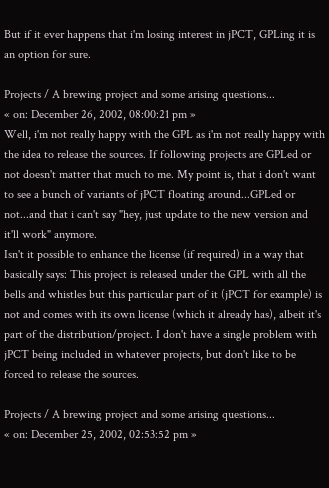But if it ever happens that i'm losing interest in jPCT, GPLing it is an option for sure.

Projects / A brewing project and some arising questions...
« on: December 26, 2002, 08:00:21 pm »
Well, i'm not really happy with the GPL as i'm not really happy with the idea to release the sources. If following projects are GPLed or not doesn't matter that much to me. My point is, that i don't want to see a bunch of variants of jPCT floating around...GPLed or not...and that i can't say "hey, just update to the new version and it'll work" anymore.
Isn't it possible to enhance the license (if required) in a way that basically says: This project is released under the GPL with all the bells and whistles but this particular part of it (jPCT for example) is not and comes with its own license (which it already has), albeit it's part of the distribution/project. I don't have a single problem with jPCT being included in whatever projects, but don't like to be forced to release the sources.

Projects / A brewing project and some arising questions...
« on: December 25, 2002, 02:53:52 pm »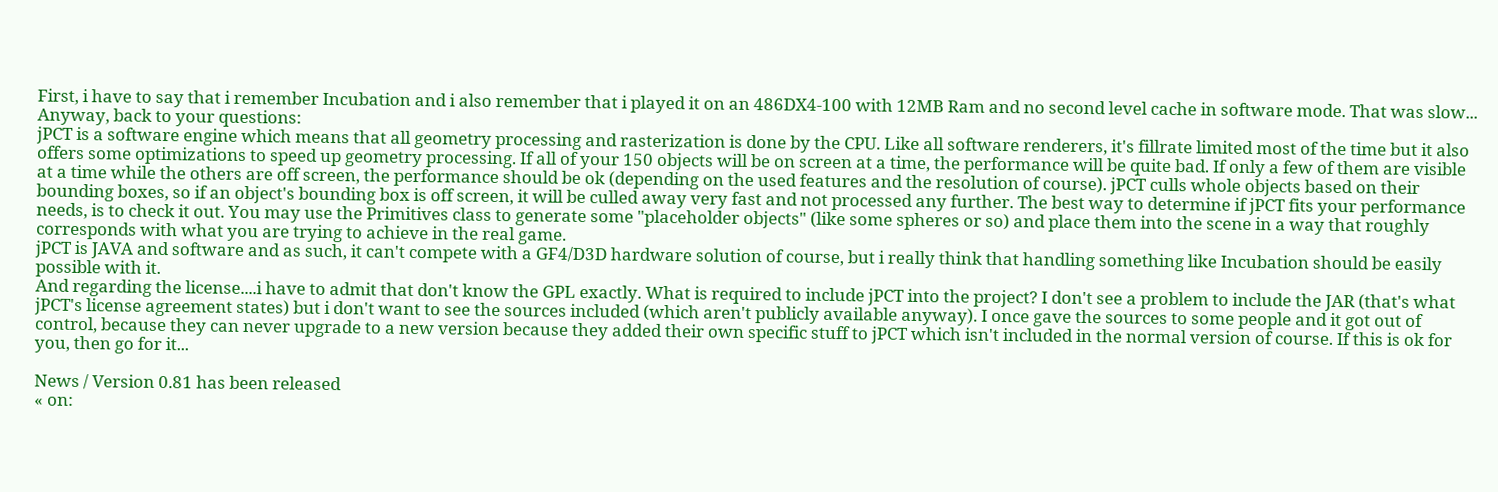First, i have to say that i remember Incubation and i also remember that i played it on an 486DX4-100 with 12MB Ram and no second level cache in software mode. That was slow...
Anyway, back to your questions:
jPCT is a software engine which means that all geometry processing and rasterization is done by the CPU. Like all software renderers, it's fillrate limited most of the time but it also offers some optimizations to speed up geometry processing. If all of your 150 objects will be on screen at a time, the performance will be quite bad. If only a few of them are visible at a time while the others are off screen, the performance should be ok (depending on the used features and the resolution of course). jPCT culls whole objects based on their bounding boxes, so if an object's bounding box is off screen, it will be culled away very fast and not processed any further. The best way to determine if jPCT fits your performance needs, is to check it out. You may use the Primitives class to generate some "placeholder objects" (like some spheres or so) and place them into the scene in a way that roughly corresponds with what you are trying to achieve in the real game.
jPCT is JAVA and software and as such, it can't compete with a GF4/D3D hardware solution of course, but i really think that handling something like Incubation should be easily possible with it.
And regarding the license....i have to admit that don't know the GPL exactly. What is required to include jPCT into the project? I don't see a problem to include the JAR (that's what jPCT's license agreement states) but i don't want to see the sources included (which aren't publicly available anyway). I once gave the sources to some people and it got out of control, because they can never upgrade to a new version because they added their own specific stuff to jPCT which isn't included in the normal version of course. If this is ok for you, then go for it...

News / Version 0.81 has been released
« on: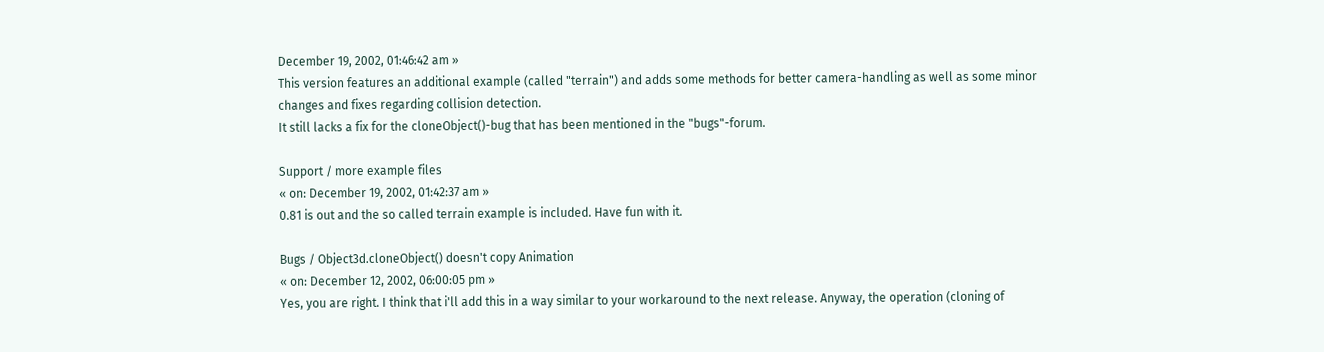December 19, 2002, 01:46:42 am »
This version features an additional example (called "terrain") and adds some methods for better camera-handling as well as some minor changes and fixes regarding collision detection.
It still lacks a fix for the cloneObject()-bug that has been mentioned in the "bugs"-forum.

Support / more example files
« on: December 19, 2002, 01:42:37 am »
0.81 is out and the so called terrain example is included. Have fun with it.

Bugs / Object3d.cloneObject() doesn't copy Animation
« on: December 12, 2002, 06:00:05 pm »
Yes, you are right. I think that i'll add this in a way similar to your workaround to the next release. Anyway, the operation (cloning of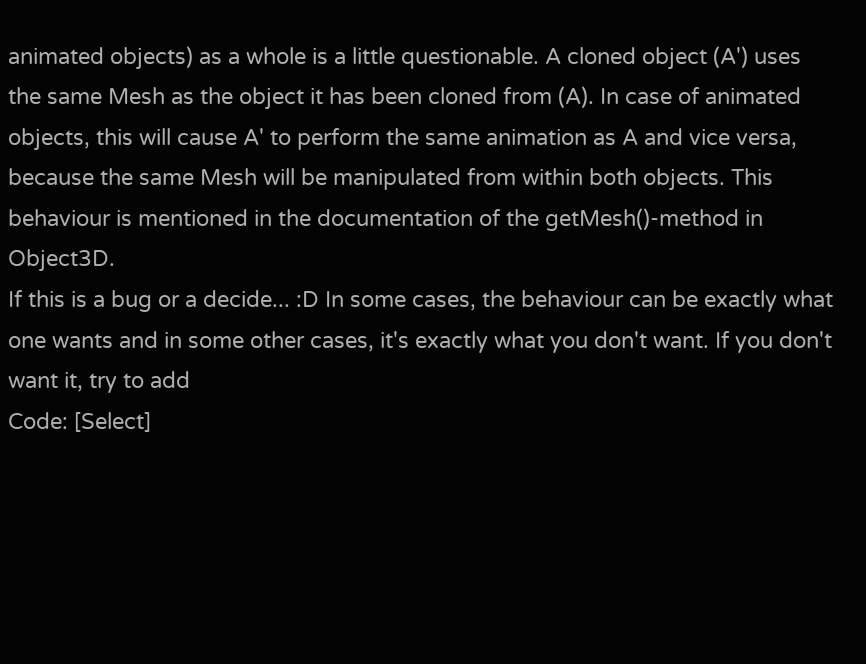animated objects) as a whole is a little questionable. A cloned object (A') uses the same Mesh as the object it has been cloned from (A). In case of animated objects, this will cause A' to perform the same animation as A and vice versa, because the same Mesh will be manipulated from within both objects. This behaviour is mentioned in the documentation of the getMesh()-method in Object3D.
If this is a bug or a decide... :D In some cases, the behaviour can be exactly what one wants and in some other cases, it's exactly what you don't want. If you don't want it, try to add
Code: [Select]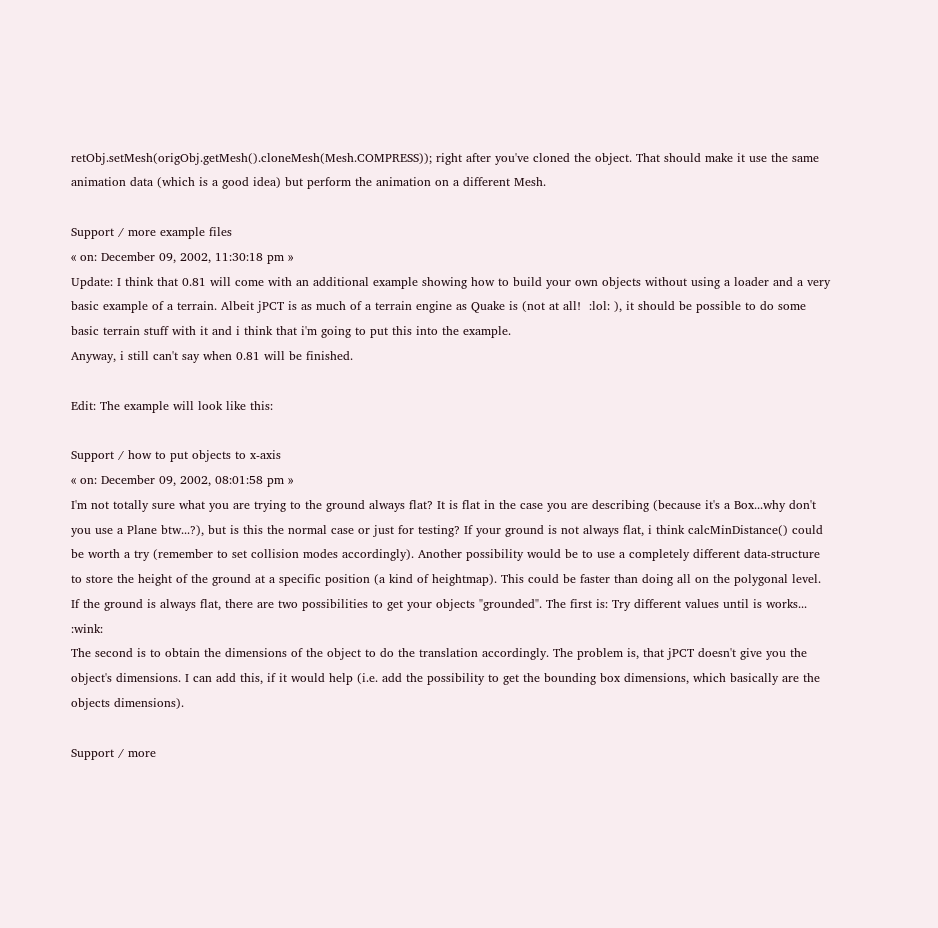retObj.setMesh(origObj.getMesh().cloneMesh(Mesh.COMPRESS)); right after you've cloned the object. That should make it use the same animation data (which is a good idea) but perform the animation on a different Mesh.

Support / more example files
« on: December 09, 2002, 11:30:18 pm »
Update: I think that 0.81 will come with an additional example showing how to build your own objects without using a loader and a very basic example of a terrain. Albeit jPCT is as much of a terrain engine as Quake is (not at all!  :lol: ), it should be possible to do some basic terrain stuff with it and i think that i'm going to put this into the example.
Anyway, i still can't say when 0.81 will be finished.

Edit: The example will look like this:

Support / how to put objects to x-axis
« on: December 09, 2002, 08:01:58 pm »
I'm not totally sure what you are trying to the ground always flat? It is flat in the case you are describing (because it's a Box...why don't you use a Plane btw...?), but is this the normal case or just for testing? If your ground is not always flat, i think calcMinDistance() could be worth a try (remember to set collision modes accordingly). Another possibility would be to use a completely different data-structure to store the height of the ground at a specific position (a kind of heightmap). This could be faster than doing all on the polygonal level.
If the ground is always flat, there are two possibilities to get your objects "grounded". The first is: Try different values until is works... :wink:
The second is to obtain the dimensions of the object to do the translation accordingly. The problem is, that jPCT doesn't give you the object's dimensions. I can add this, if it would help (i.e. add the possibility to get the bounding box dimensions, which basically are the objects dimensions).

Support / more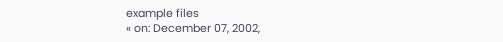example files
« on: December 07, 2002,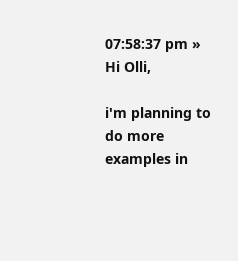07:58:37 pm »
Hi Olli,

i'm planning to do more examples in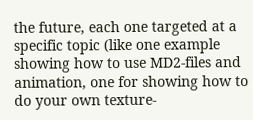the future, each one targeted at a specific topic (like one example showing how to use MD2-files and animation, one for showing how to do your own texture-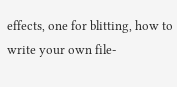effects, one for blitting, how to write your own file-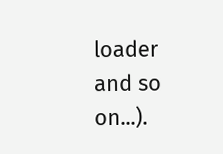loader and so on...).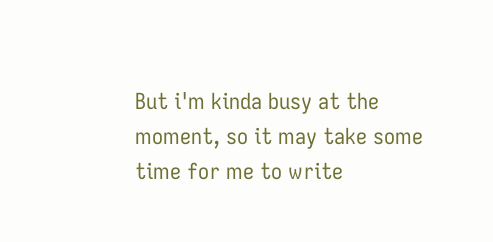But i'm kinda busy at the moment, so it may take some time for me to write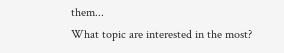them...
What topic are interested in the most?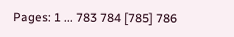Pages: 1 ... 783 784 [785] 786